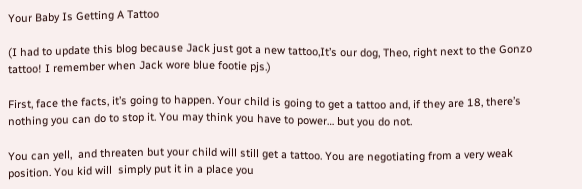Your Baby Is Getting A Tattoo

(I had to update this blog because Jack just got a new tattoo,It’s our dog, Theo, right next to the Gonzo tattoo! I remember when Jack wore blue footie pjs.)

First, face the facts, it’s going to happen. Your child is going to get a tattoo and, if they are 18, there’s nothing you can do to stop it. You may think you have to power… but you do not.

You can yell,  and threaten but your child will still get a tattoo. You are negotiating from a very weak position. You kid will  simply put it in a place you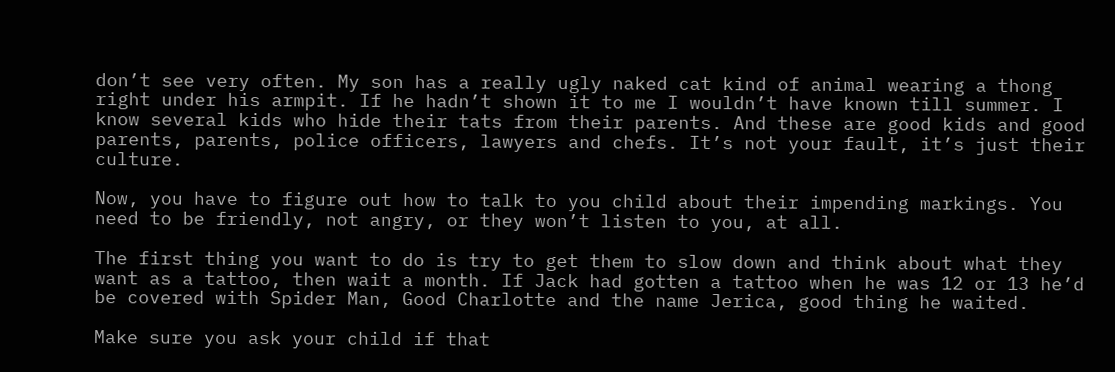don’t see very often. My son has a really ugly naked cat kind of animal wearing a thong right under his armpit. If he hadn’t shown it to me I wouldn’t have known till summer. I know several kids who hide their tats from their parents. And these are good kids and good parents, parents, police officers, lawyers and chefs. It’s not your fault, it’s just their culture.

Now, you have to figure out how to talk to you child about their impending markings. You need to be friendly, not angry, or they won’t listen to you, at all.

The first thing you want to do is try to get them to slow down and think about what they want as a tattoo, then wait a month. If Jack had gotten a tattoo when he was 12 or 13 he’d be covered with Spider Man, Good Charlotte and the name Jerica, good thing he waited.

Make sure you ask your child if that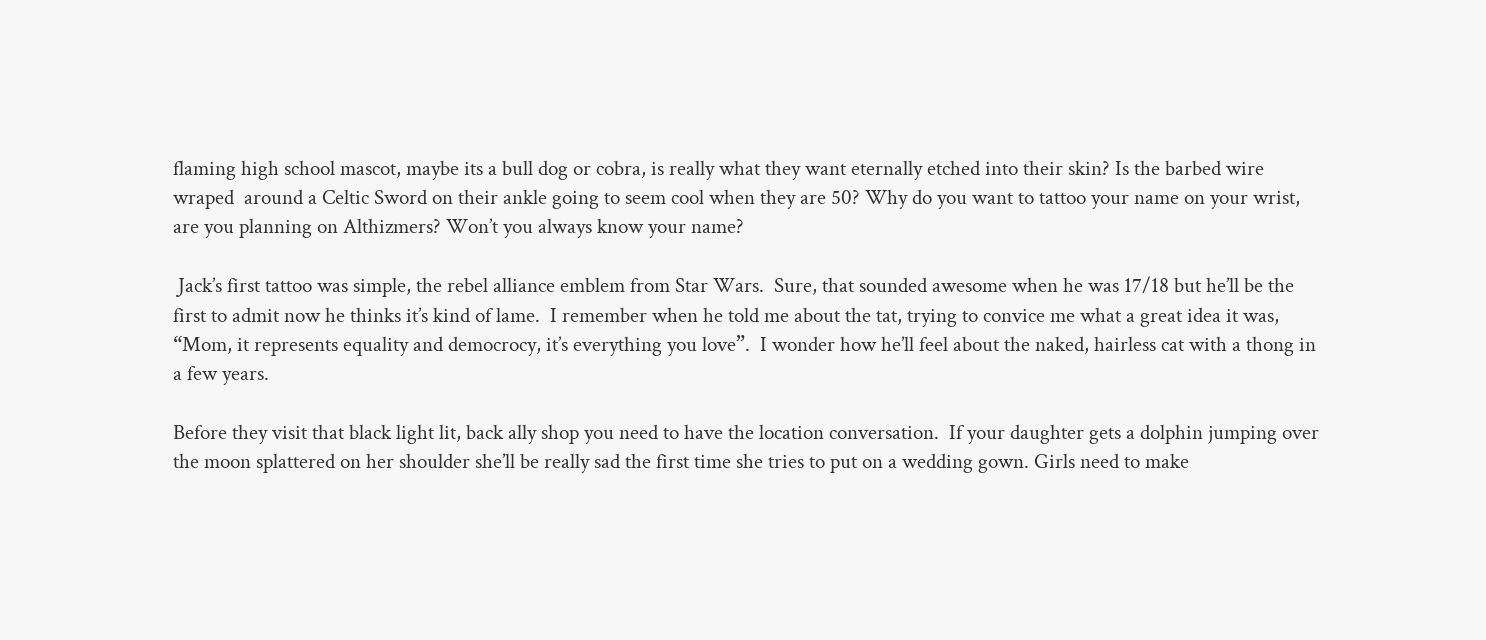flaming high school mascot, maybe its a bull dog or cobra, is really what they want eternally etched into their skin? Is the barbed wire wraped  around a Celtic Sword on their ankle going to seem cool when they are 50? Why do you want to tattoo your name on your wrist, are you planning on Althizmers? Won’t you always know your name?

 Jack’s first tattoo was simple, the rebel alliance emblem from Star Wars.  Sure, that sounded awesome when he was 17/18 but he’ll be the first to admit now he thinks it’s kind of lame.  I remember when he told me about the tat, trying to convice me what a great idea it was, “Mom, it represents equality and democrocy, it’s everything you love”.  I wonder how he’ll feel about the naked, hairless cat with a thong in a few years.

Before they visit that black light lit, back ally shop you need to have the location conversation.  If your daughter gets a dolphin jumping over the moon splattered on her shoulder she’ll be really sad the first time she tries to put on a wedding gown. Girls need to make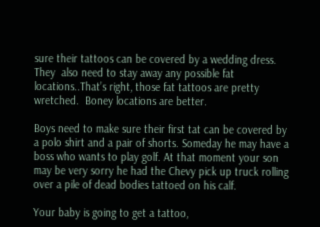sure their tattoos can be covered by a wedding dress.  They  also need to stay away any possible fat locations..That’s right, those fat tattoos are pretty wretched.  Boney locations are better.

Boys need to make sure their first tat can be covered by a polo shirt and a pair of shorts. Someday he may have a boss who wants to play golf. At that moment your son may be very sorry he had the Chevy pick up truck rolling over a pile of dead bodies tattoed on his calf.

Your baby is going to get a tattoo,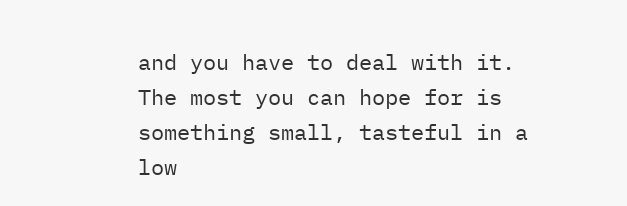and you have to deal with it. The most you can hope for is something small, tasteful in a low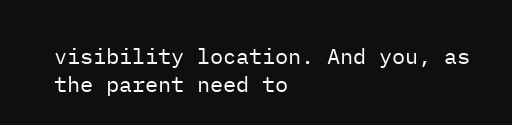visibility location. And you, as the parent need to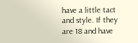have a little tact and style. If they are 18 and have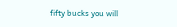fifty bucks you will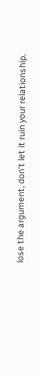lose the argument, don’t let it ruin your relationship.